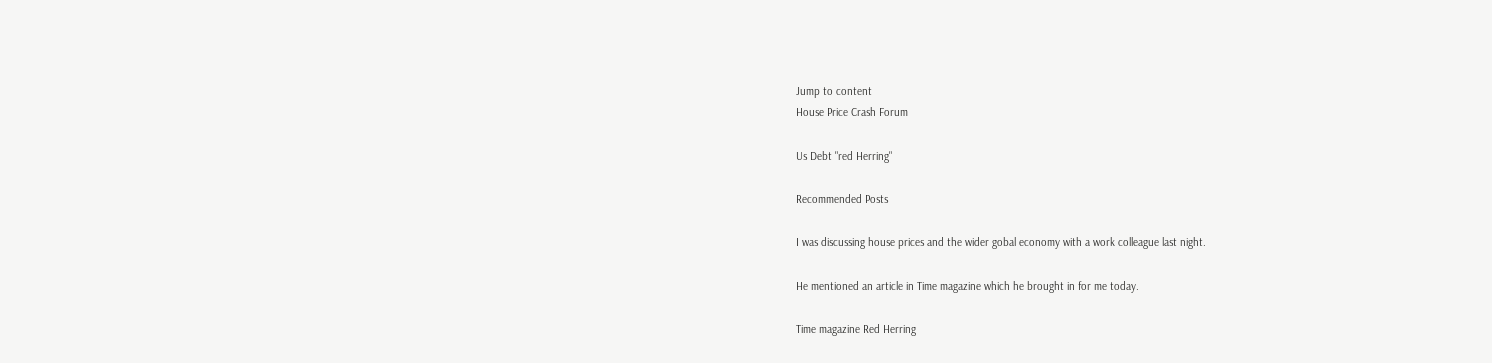Jump to content
House Price Crash Forum

Us Debt "red Herring"

Recommended Posts

I was discussing house prices and the wider gobal economy with a work colleague last night.

He mentioned an article in Time magazine which he brought in for me today.

Time magazine Red Herring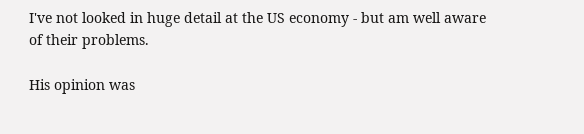I've not looked in huge detail at the US economy - but am well aware of their problems.

His opinion was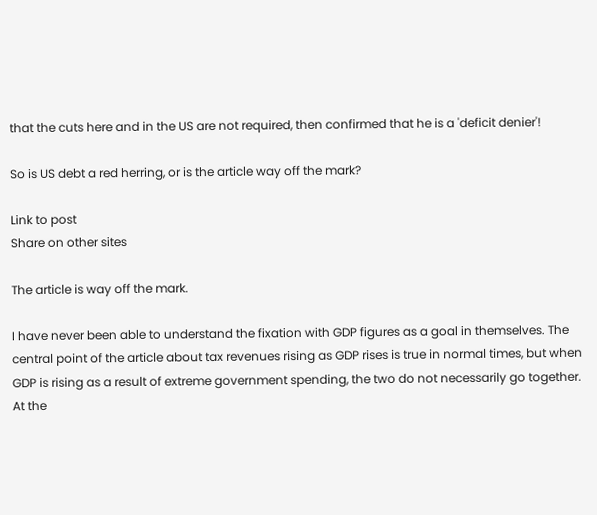that the cuts here and in the US are not required, then confirmed that he is a 'deficit denier'!

So is US debt a red herring, or is the article way off the mark?

Link to post
Share on other sites

The article is way off the mark.

I have never been able to understand the fixation with GDP figures as a goal in themselves. The central point of the article about tax revenues rising as GDP rises is true in normal times, but when GDP is rising as a result of extreme government spending, the two do not necessarily go together. At the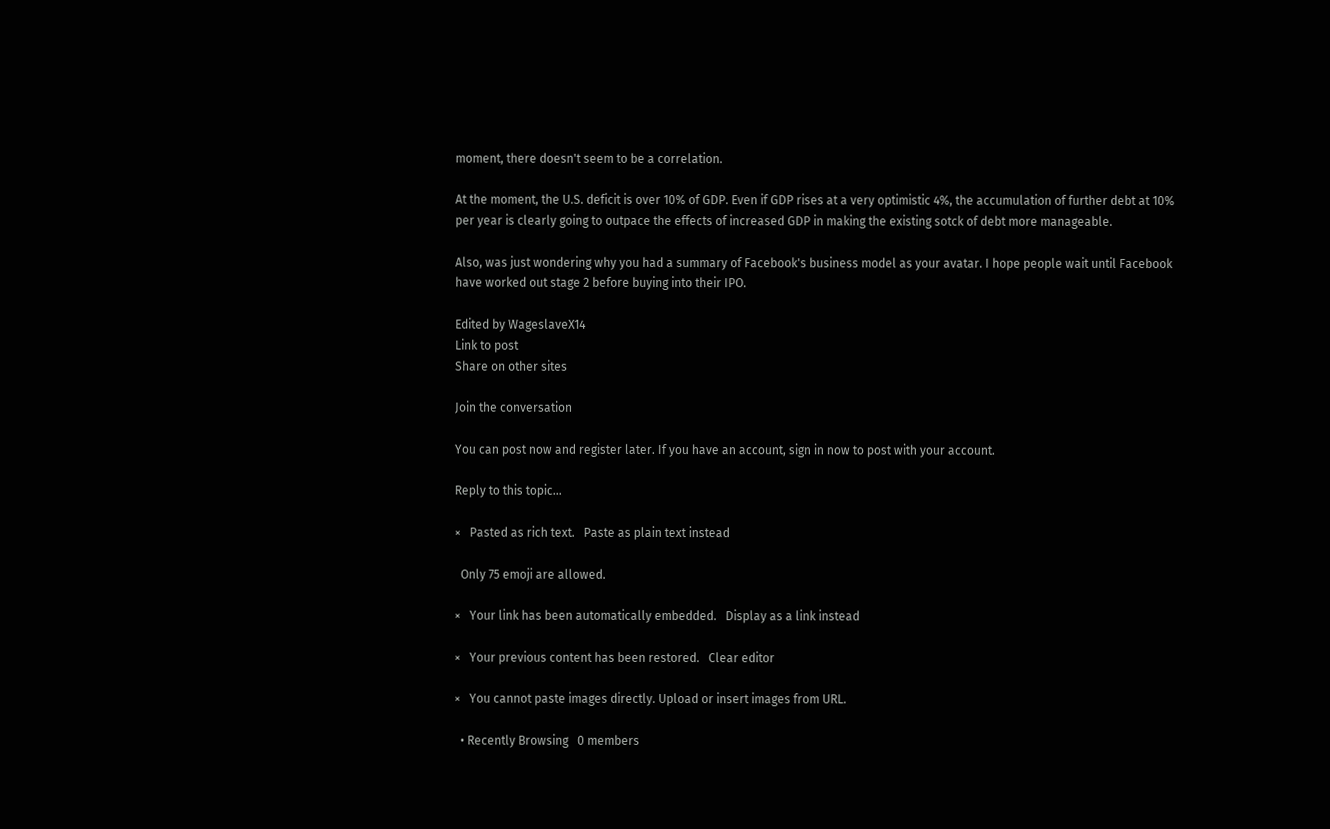moment, there doesn't seem to be a correlation.

At the moment, the U.S. deficit is over 10% of GDP. Even if GDP rises at a very optimistic 4%, the accumulation of further debt at 10% per year is clearly going to outpace the effects of increased GDP in making the existing sotck of debt more manageable.

Also, was just wondering why you had a summary of Facebook's business model as your avatar. I hope people wait until Facebook have worked out stage 2 before buying into their IPO.

Edited by WageslaveX14
Link to post
Share on other sites

Join the conversation

You can post now and register later. If you have an account, sign in now to post with your account.

Reply to this topic...

×   Pasted as rich text.   Paste as plain text instead

  Only 75 emoji are allowed.

×   Your link has been automatically embedded.   Display as a link instead

×   Your previous content has been restored.   Clear editor

×   You cannot paste images directly. Upload or insert images from URL.

  • Recently Browsing   0 members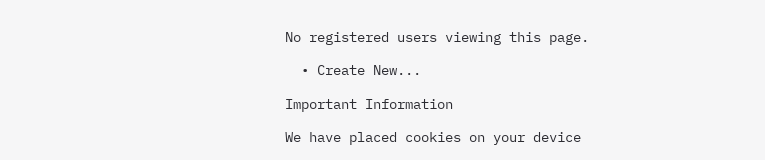No registered users viewing this page.

  • Create New...

Important Information

We have placed cookies on your device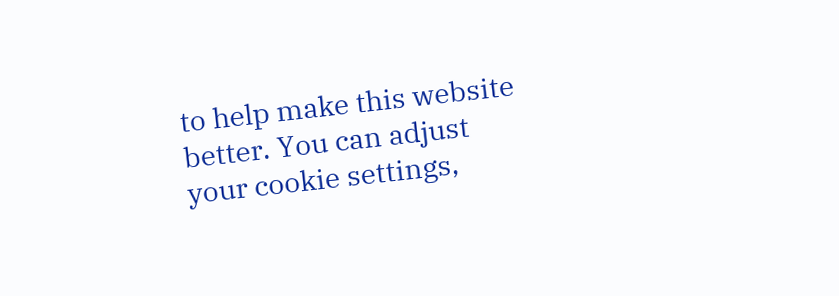to help make this website better. You can adjust your cookie settings,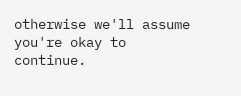otherwise we'll assume you're okay to continue.